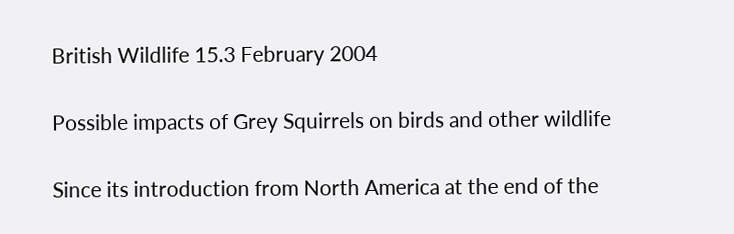British Wildlife 15.3 February 2004

Possible impacts of Grey Squirrels on birds and other wildlife

Since its introduction from North America at the end of the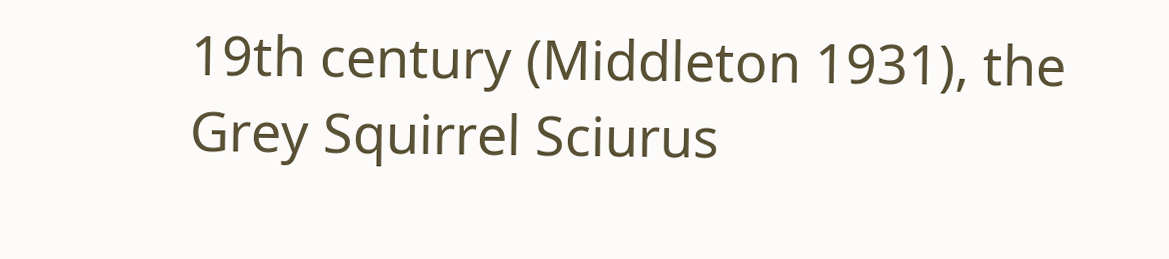19th century (Middleton 1931), the Grey Squirrel Sciurus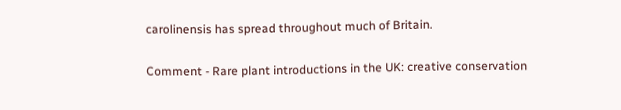carolinensis has spread throughout much of Britain.

Comment - Rare plant introductions in the UK: creative conservation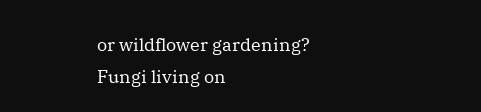or wildflower gardening? Fungi living on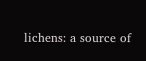lichens: a source of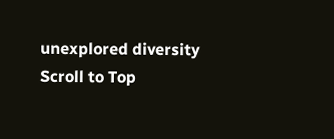unexplored diversity
Scroll to Top